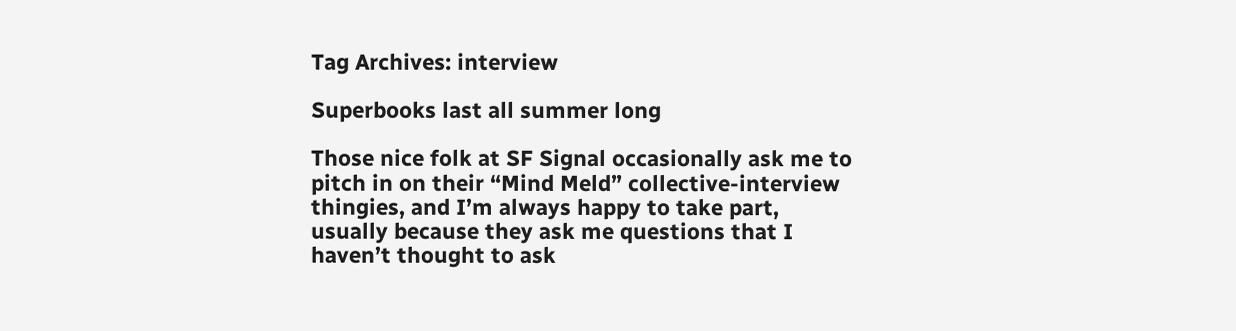Tag Archives: interview

Superbooks last all summer long

Those nice folk at SF Signal occasionally ask me to pitch in on their “Mind Meld” collective-interview thingies, and I’m always happy to take part, usually because they ask me questions that I haven’t thought to ask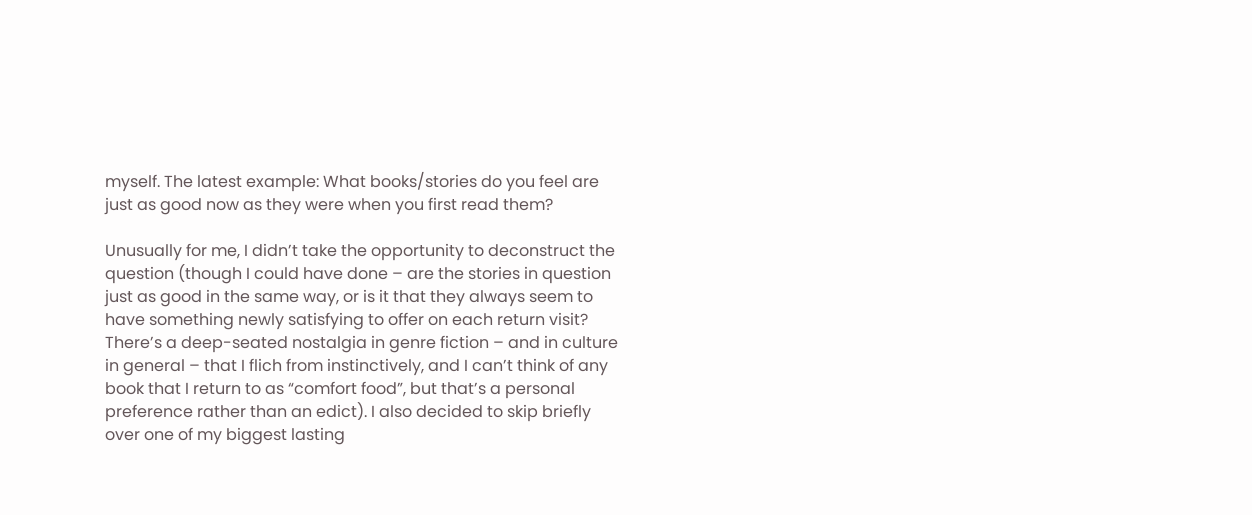myself. The latest example: What books/stories do you feel are just as good now as they were when you first read them?

Unusually for me, I didn’t take the opportunity to deconstruct the question (though I could have done – are the stories in question just as good in the same way, or is it that they always seem to have something newly satisfying to offer on each return visit? There’s a deep-seated nostalgia in genre fiction – and in culture in general – that I flich from instinctively, and I can’t think of any book that I return to as “comfort food”, but that’s a personal preference rather than an edict). I also decided to skip briefly over one of my biggest lasting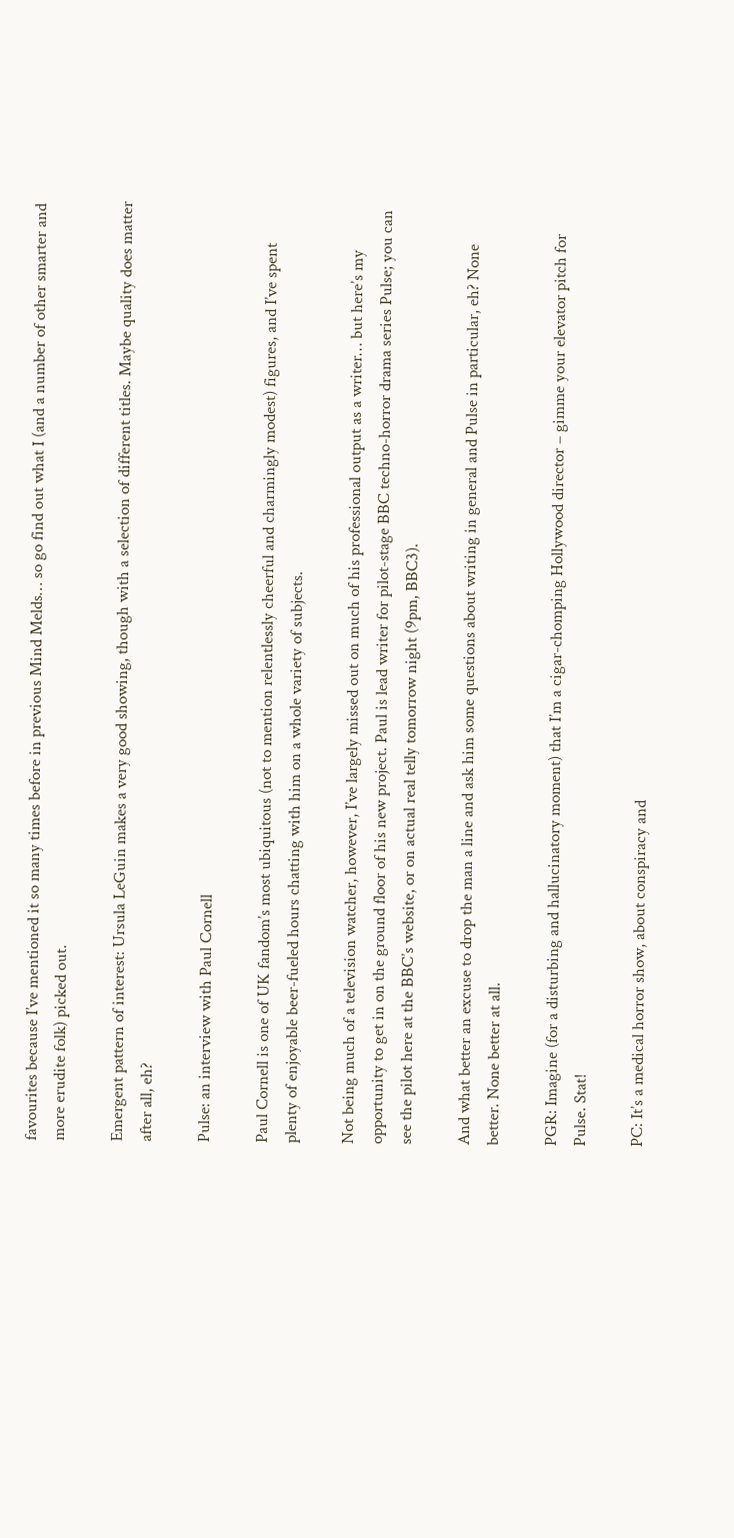favourites because I’ve mentioned it so many times before in previous Mind Melds… so go find out what I (and a number of other smarter and more erudite folk) picked out.

Emergent pattern of interest: Ursula LeGuin makes a very good showing, though with a selection of different titles. Maybe quality does matter after all, eh?

Pulse: an interview with Paul Cornell

Paul Cornell is one of UK fandom’s most ubiquitous (not to mention relentlessly cheerful and charmingly modest) figures, and I’ve spent plenty of enjoyable beer-fueled hours chatting with him on a whole variety of subjects.

Not being much of a television watcher, however, I’ve largely missed out on much of his professional output as a writer… but here’s my opportunity to get in on the ground floor of his new project. Paul is lead writer for pilot-stage BBC techno-horror drama series Pulse; you can see the pilot here at the BBC’s website, or on actual real telly tomorrow night (9pm, BBC3).

And what better an excuse to drop the man a line and ask him some questions about writing in general and Pulse in particular, eh? None better. None better at all.

PGR: Imagine (for a disturbing and hallucinatory moment) that I’m a cigar-chomping Hollywood director – gimme your elevator pitch for Pulse. Stat!

PC: It’s a medical horror show, about conspiracy and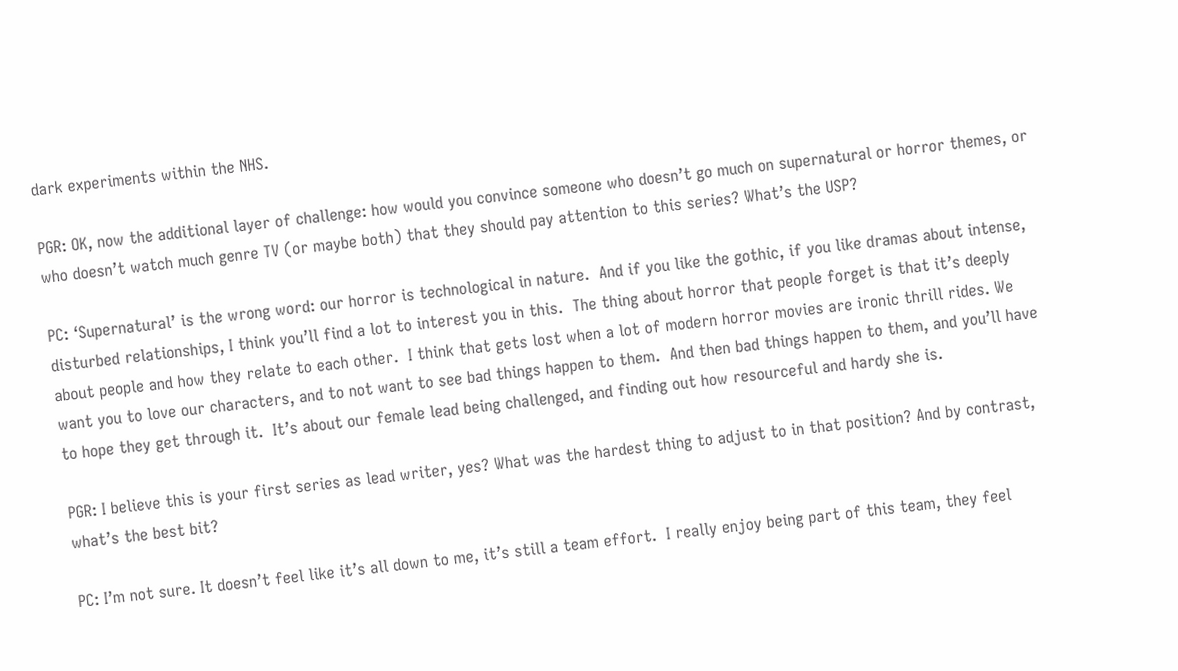dark experiments within the NHS.

PGR: OK, now the additional layer of challenge: how would you convince someone who doesn’t go much on supernatural or horror themes, or who doesn’t watch much genre TV (or maybe both) that they should pay attention to this series? What’s the USP?

PC: ‘Supernatural’ is the wrong word: our horror is technological in nature.  And if you like the gothic, if you like dramas about intense, disturbed relationships, I think you’ll find a lot to interest you in this.  The thing about horror that people forget is that it’s deeply about people and how they relate to each other.  I think that gets lost when a lot of modern horror movies are ironic thrill rides. We want you to love our characters, and to not want to see bad things happen to them.  And then bad things happen to them, and you’ll have to hope they get through it.  It’s about our female lead being challenged, and finding out how resourceful and hardy she is.

PGR: I believe this is your first series as lead writer, yes? What was the hardest thing to adjust to in that position? And by contrast, what’s the best bit?

PC: I’m not sure. It doesn’t feel like it’s all down to me, it’s still a team effort.  I really enjoy being part of this team, they feel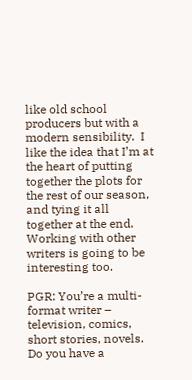like old school producers but with a modern sensibility.  I like the idea that I’m at the heart of putting together the plots for the rest of our season, and tying it all together at the end.  Working with other writers is going to be interesting too.

PGR: You’re a multi-format writer – television, comics, short stories, novels. Do you have a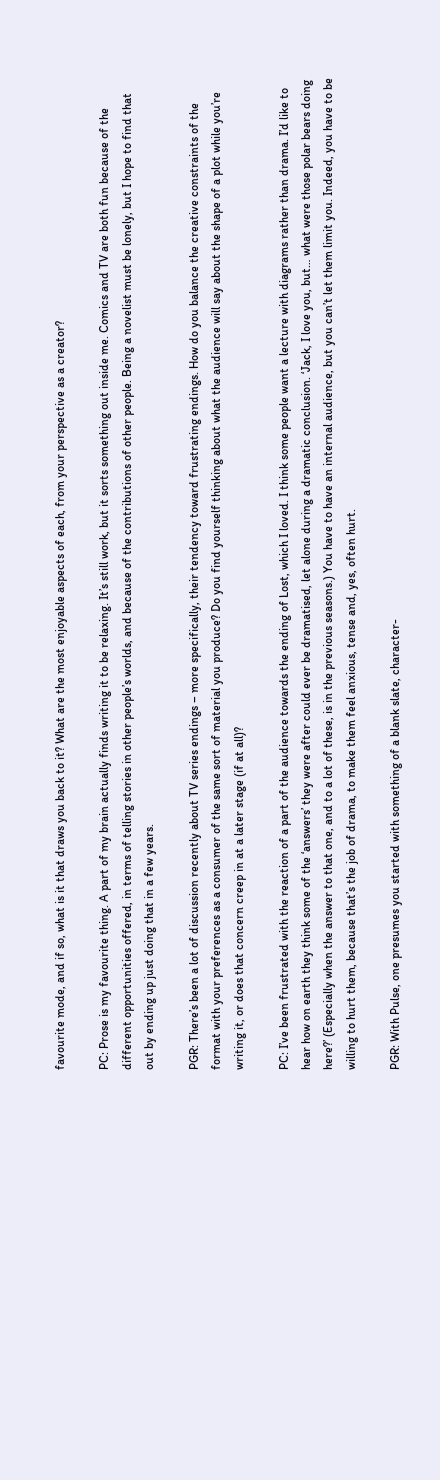favourite mode, and if so, what is it that draws you back to it? What are the most enjoyable aspects of each, from your perspective as a creator?

PC: Prose is my favourite thing. A part of my brain actually finds writing it to be relaxing. It’s still work, but it sorts something out inside me. Comics and TV are both fun because of the different opportunities offered, in terms of telling stories in other people’s worlds, and because of the contributions of other people. Being a novelist must be lonely, but I hope to find that out by ending up just doing that in a few years.

PGR: There’s been a lot of discussion recently about TV series endings – more specifically, their tendency toward frustrating endings. How do you balance the creative constraints of the format with your preferences as a consumer of the same sort of material you produce? Do you find yourself thinking about what the audience will say about the shape of a plot while you’re writing it, or does that concern creep in at a later stage (if at all)?

PC: I’ve been frustrated with the reaction of a part of the audience towards the ending of Lost, which I loved. I think some people want a lecture with diagrams rather than drama. I’d like to hear how on earth they think some of the ‘answers’ they were after could ever be dramatised, let alone during a dramatic conclusion. ‘Jack, I love you, but… what were those polar bears doing here?’ (Especially when the answer to that one, and to a lot of these, is in the previous seasons.) You have to have an internal audience, but you can’t let them limit you. Indeed, you have to be willing to hurt them, because that’s the job of drama, to make them feel anxious, tense and, yes, often hurt.

PGR: With Pulse, one presumes you started with something of a blank slate, character-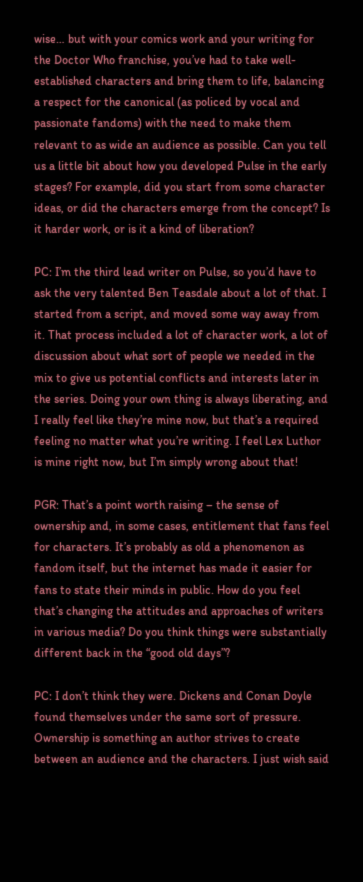wise… but with your comics work and your writing for the Doctor Who franchise, you’ve had to take well-established characters and bring them to life, balancing a respect for the canonical (as policed by vocal and passionate fandoms) with the need to make them relevant to as wide an audience as possible. Can you tell us a little bit about how you developed Pulse in the early stages? For example, did you start from some character ideas, or did the characters emerge from the concept? Is it harder work, or is it a kind of liberation?

PC: I’m the third lead writer on Pulse, so you’d have to ask the very talented Ben Teasdale about a lot of that. I started from a script, and moved some way away from it. That process included a lot of character work, a lot of discussion about what sort of people we needed in the mix to give us potential conflicts and interests later in the series. Doing your own thing is always liberating, and I really feel like they’re mine now, but that’s a required feeling no matter what you’re writing. I feel Lex Luthor is mine right now, but I’m simply wrong about that!

PGR: That’s a point worth raising – the sense of ownership and, in some cases, entitlement that fans feel for characters. It’s probably as old a phenomenon as fandom itself, but the internet has made it easier for fans to state their minds in public. How do you feel that’s changing the attitudes and approaches of writers in various media? Do you think things were substantially different back in the “good old days”?

PC: I don’t think they were. Dickens and Conan Doyle found themselves under the same sort of pressure. Ownership is something an author strives to create between an audience and the characters. I just wish said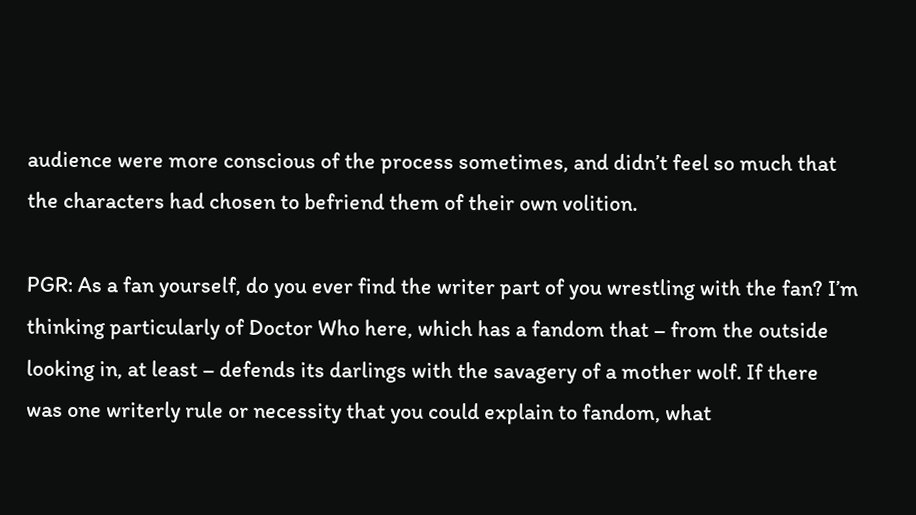audience were more conscious of the process sometimes, and didn’t feel so much that the characters had chosen to befriend them of their own volition.

PGR: As a fan yourself, do you ever find the writer part of you wrestling with the fan? I’m thinking particularly of Doctor Who here, which has a fandom that – from the outside looking in, at least – defends its darlings with the savagery of a mother wolf. If there was one writerly rule or necessity that you could explain to fandom, what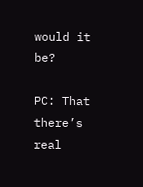would it be?

PC: That there’s real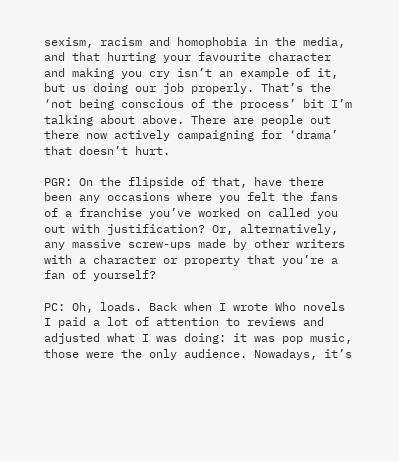sexism, racism and homophobia in the media, and that hurting your favourite character and making you cry isn’t an example of it, but us doing our job properly. That’s the ‘not being conscious of the process’ bit I’m talking about above. There are people out there now actively campaigning for ‘drama’ that doesn’t hurt.

PGR: On the flipside of that, have there been any occasions where you felt the fans of a franchise you’ve worked on called you out with justification? Or, alternatively, any massive screw-ups made by other writers with a character or property that you’re a fan of yourself?

PC: Oh, loads. Back when I wrote Who novels I paid a lot of attention to reviews and adjusted what I was doing: it was pop music, those were the only audience. Nowadays, it’s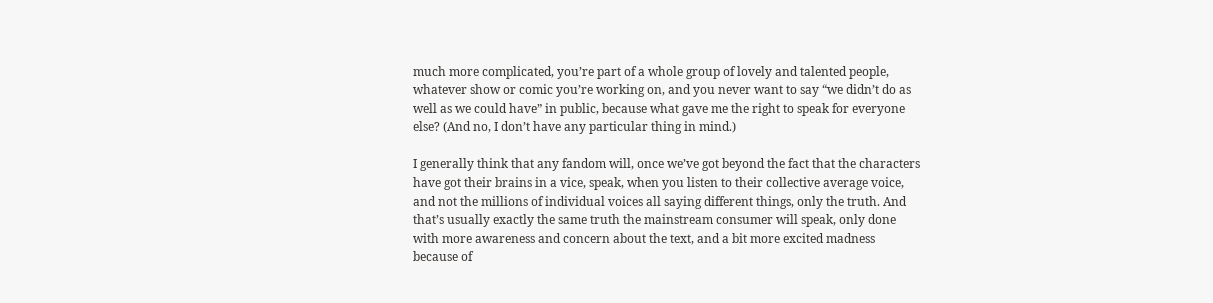much more complicated, you’re part of a whole group of lovely and talented people, whatever show or comic you’re working on, and you never want to say “we didn’t do as well as we could have” in public, because what gave me the right to speak for everyone else? (And no, I don’t have any particular thing in mind.)

I generally think that any fandom will, once we’ve got beyond the fact that the characters have got their brains in a vice, speak, when you listen to their collective average voice, and not the millions of individual voices all saying different things, only the truth. And that’s usually exactly the same truth the mainstream consumer will speak, only done with more awareness and concern about the text, and a bit more excited madness because of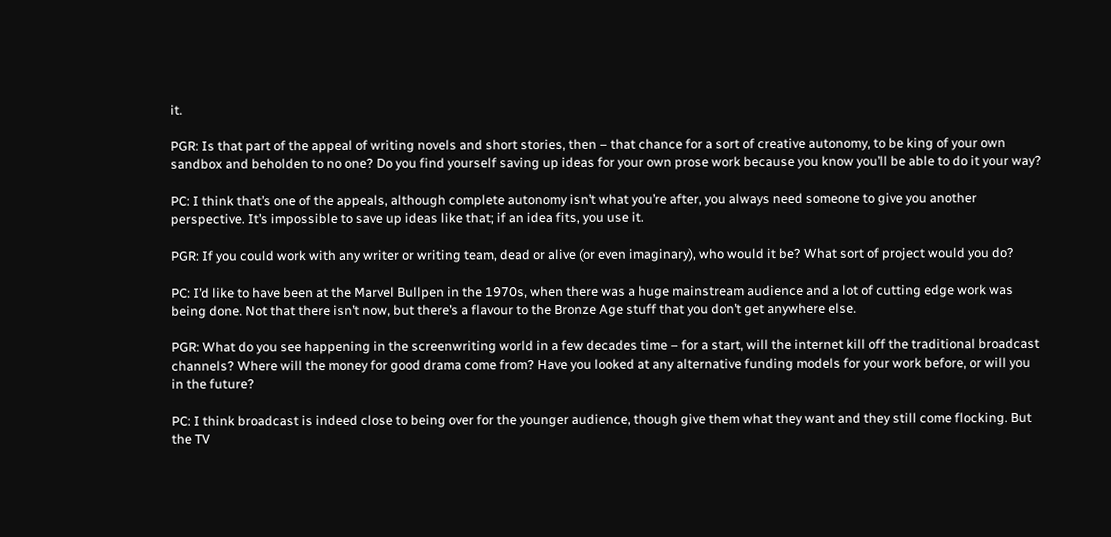it.

PGR: Is that part of the appeal of writing novels and short stories, then – that chance for a sort of creative autonomy, to be king of your own sandbox and beholden to no one? Do you find yourself saving up ideas for your own prose work because you know you’ll be able to do it your way?

PC: I think that’s one of the appeals, although complete autonomy isn’t what you’re after, you always need someone to give you another perspective. It’s impossible to save up ideas like that; if an idea fits, you use it.

PGR: If you could work with any writer or writing team, dead or alive (or even imaginary), who would it be? What sort of project would you do?

PC: I’d like to have been at the Marvel Bullpen in the 1970s, when there was a huge mainstream audience and a lot of cutting edge work was being done. Not that there isn’t now, but there’s a flavour to the Bronze Age stuff that you don’t get anywhere else.

PGR: What do you see happening in the screenwriting world in a few decades time – for a start, will the internet kill off the traditional broadcast channels? Where will the money for good drama come from? Have you looked at any alternative funding models for your work before, or will you in the future?

PC: I think broadcast is indeed close to being over for the younger audience, though give them what they want and they still come flocking. But the TV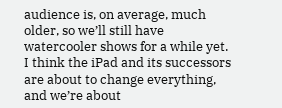audience is, on average, much older, so we’ll still have watercooler shows for a while yet. I think the iPad and its successors are about to change everything, and we’re about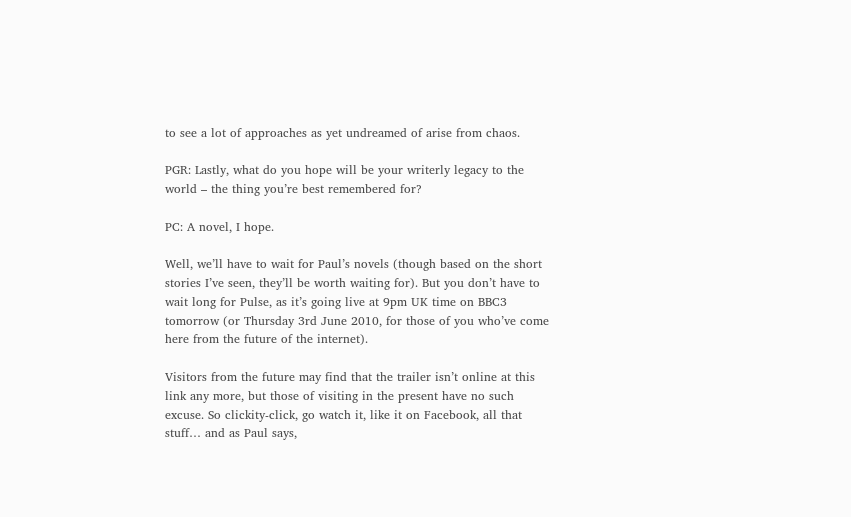to see a lot of approaches as yet undreamed of arise from chaos.

PGR: Lastly, what do you hope will be your writerly legacy to the world – the thing you’re best remembered for?

PC: A novel, I hope.

Well, we’ll have to wait for Paul’s novels (though based on the short stories I’ve seen, they’ll be worth waiting for). But you don’t have to wait long for Pulse, as it’s going live at 9pm UK time on BBC3 tomorrow (or Thursday 3rd June 2010, for those of you who’ve come here from the future of the internet).

Visitors from the future may find that the trailer isn’t online at this link any more, but those of visiting in the present have no such excuse. So clickity-click, go watch it, like it on Facebook, all that stuff… and as Paul says,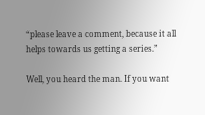“please leave a comment, because it all helps towards us getting a series.”

Well, you heard the man. If you want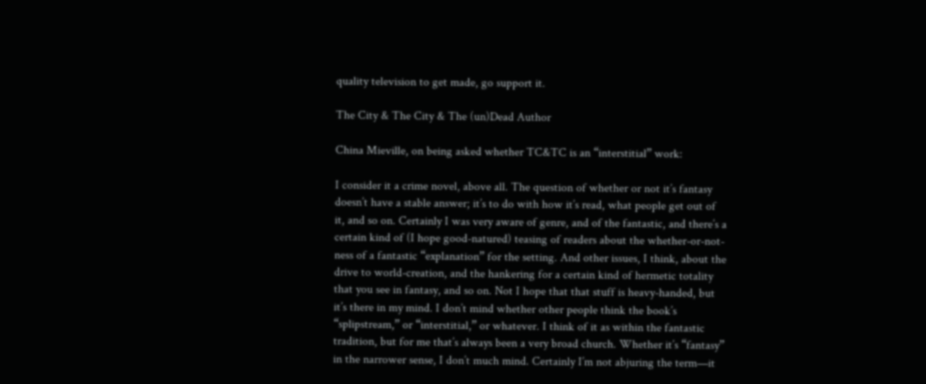quality television to get made, go support it.

The City & The City & The (un)Dead Author

China Mieville, on being asked whether TC&TC is an “interstitial” work:

I consider it a crime novel, above all. The question of whether or not it’s fantasy doesn’t have a stable answer; it’s to do with how it’s read, what people get out of it, and so on. Certainly I was very aware of genre, and of the fantastic, and there’s a certain kind of (I hope good-natured) teasing of readers about the whether-or-not-ness of a fantastic “explanation” for the setting. And other issues, I think, about the drive to world-creation, and the hankering for a certain kind of hermetic totality that you see in fantasy, and so on. Not I hope that that stuff is heavy-handed, but it’s there in my mind. I don’t mind whether other people think the book’s “splipstream,” or “interstitial,” or whatever. I think of it as within the fantastic tradition, but for me that’s always been a very broad church. Whether it’s “fantasy” in the narrower sense, I don’t much mind. Certainly I’m not abjuring the term—it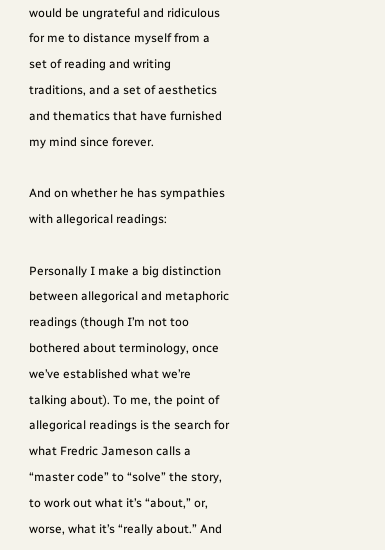would be ungrateful and ridiculous for me to distance myself from a set of reading and writing traditions, and a set of aesthetics and thematics that have furnished my mind since forever.

And on whether he has sympathies with allegorical readings:

Personally I make a big distinction between allegorical and metaphoric readings (though I’m not too bothered about terminology, once we’ve established what we’re talking about). To me, the point of allegorical readings is the search for what Fredric Jameson calls a “master code” to “solve” the story, to work out what it’s “about,” or, worse, what it’s “really about.” And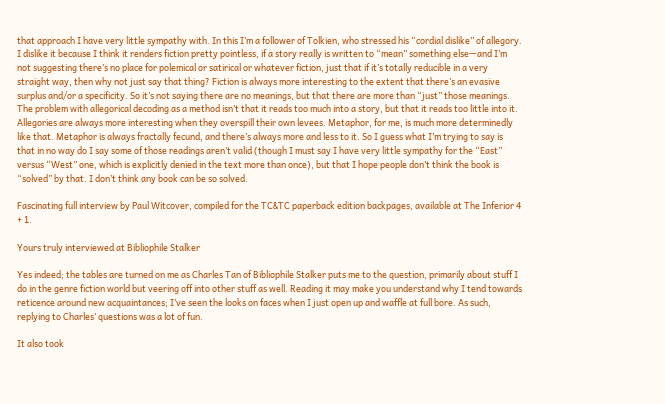that approach I have very little sympathy with. In this I’m a follower of Tolkien, who stressed his “cordial dislike” of allegory. I dislike it because I think it renders fiction pretty pointless, if a story really is written to “mean” something else—and I’m not suggesting there’s no place for polemical or satirical or whatever fiction, just that if it’s totally reducible in a very straight way, then why not just say that thing? Fiction is always more interesting to the extent that there’s an evasive surplus and/or a specificity. So it’s not saying there are no meanings, but that there are more than “just” those meanings. The problem with allegorical decoding as a method isn’t that it reads too much into a story, but that it reads too little into it. Allegories are always more interesting when they overspill their own levees. Metaphor, for me, is much more determinedly like that. Metaphor is always fractally fecund, and there’s always more and less to it. So I guess what I’m trying to say is that in no way do I say some of those readings aren’t valid (though I must say I have very little sympathy for the “East” versus “West” one, which is explicitly denied in the text more than once), but that I hope people don’t think the book is “solved” by that. I don’t think any book can be so solved.

Fascinating full interview by Paul Witcover, compiled for the TC&TC paperback edition backpages, available at The Inferior 4 + 1.

Yours truly interviewed at Bibliophile Stalker

Yes indeed; the tables are turned on me as Charles Tan of Bibliophile Stalker puts me to the question, primarily about stuff I do in the genre fiction world but veering off into other stuff as well. Reading it may make you understand why I tend towards reticence around new acquaintances; I’ve seen the looks on faces when I just open up and waffle at full bore. As such, replying to Charles’ questions was a lot of fun.

It also took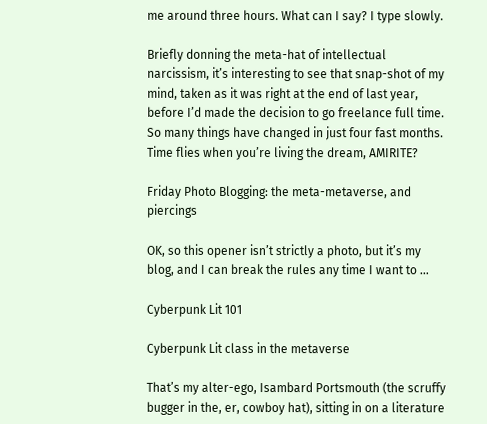me around three hours. What can I say? I type slowly.

Briefly donning the meta-hat of intellectual narcissism, it’s interesting to see that snap-shot of my mind, taken as it was right at the end of last year, before I’d made the decision to go freelance full time. So many things have changed in just four fast months. Time flies when you’re living the dream, AMIRITE?

Friday Photo Blogging: the meta-metaverse, and piercings

OK, so this opener isn’t strictly a photo, but it’s my blog, and I can break the rules any time I want to …

Cyberpunk Lit 101

Cyberpunk Lit class in the metaverse

That’s my alter-ego, Isambard Portsmouth (the scruffy bugger in the, er, cowboy hat), sitting in on a literature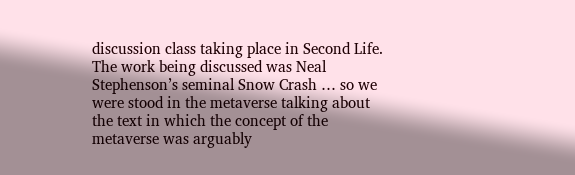discussion class taking place in Second Life. The work being discussed was Neal Stephenson’s seminal Snow Crash … so we were stood in the metaverse talking about the text in which the concept of the metaverse was arguably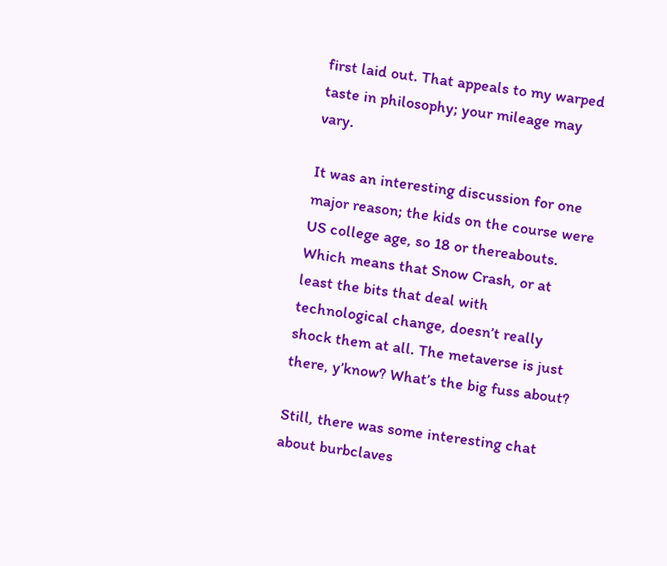first laid out. That appeals to my warped taste in philosophy; your mileage may vary.

It was an interesting discussion for one major reason; the kids on the course were US college age, so 18 or thereabouts. Which means that Snow Crash, or at least the bits that deal with technological change, doesn’t really shock them at all. The metaverse is just there, y’know? What’s the big fuss about?

Still, there was some interesting chat about burbclaves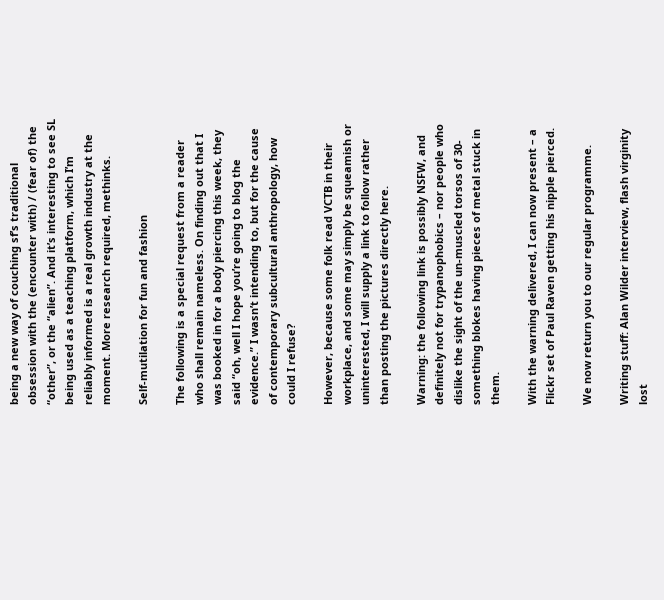being a new way of couching sf’s traditional obsession with the (encounter with) / (fear of) the “other”, or the “alien”. And it’s interesting to see SL being used as a teaching platform, which I’m reliably informed is a real growth industry at the moment. More research required, methinks.

Self-mutilation for fun and fashion

The following is a special request from a reader who shall remain nameless. On finding out that I was booked in for a body piercing this week, they said “oh, well I hope you’re going to blog the evidence.” I wasn’t intending to, but for the cause of contemporary subcultural anthropology, how could I refuse?

However, because some folk read VCTB in their workplace, and some may simply be squeamish or uninterested, I will supply a link to follow rather than posting the pictures directly here.

Warning: the following link is possibly NSFW, and definitely not for trypanophobics – nor people who dislike the sight of the un-muscled torsos of 30-something blokes having pieces of metal stuck in them.

With the warning delivered, I can now present – a Flickr set of Paul Raven getting his nipple pierced.

We now return you to our regular programme.

Writing stuff: Alan Wilder interview, flash virginity lost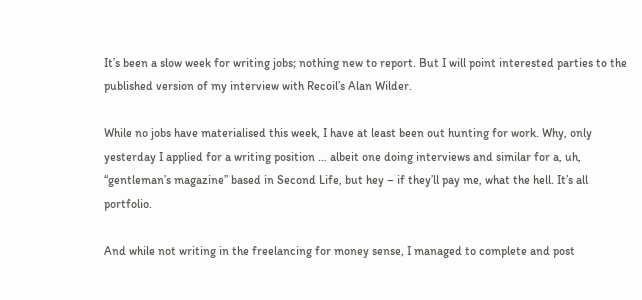It’s been a slow week for writing jobs; nothing new to report. But I will point interested parties to the published version of my interview with Recoil’s Alan Wilder.

While no jobs have materialised this week, I have at least been out hunting for work. Why, only yesterday I applied for a writing position … albeit one doing interviews and similar for a, uh, “gentleman’s magazine” based in Second Life, but hey – if they’ll pay me, what the hell. It’s all portfolio.

And while not writing in the freelancing for money sense, I managed to complete and post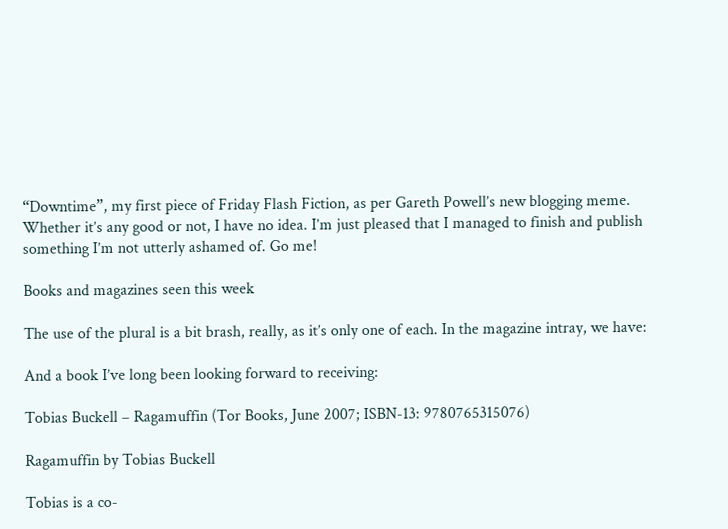“Downtime”, my first piece of Friday Flash Fiction, as per Gareth Powell’s new blogging meme. Whether it’s any good or not, I have no idea. I’m just pleased that I managed to finish and publish something I’m not utterly ashamed of. Go me!

Books and magazines seen this week

The use of the plural is a bit brash, really, as it’s only one of each. In the magazine intray, we have:

And a book I’ve long been looking forward to receiving:

Tobias Buckell – Ragamuffin (Tor Books, June 2007; ISBN-13: 9780765315076)

Ragamuffin by Tobias Buckell

Tobias is a co-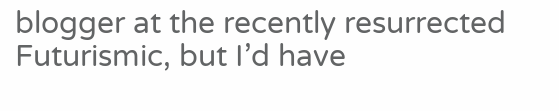blogger at the recently resurrected Futurismic, but I’d have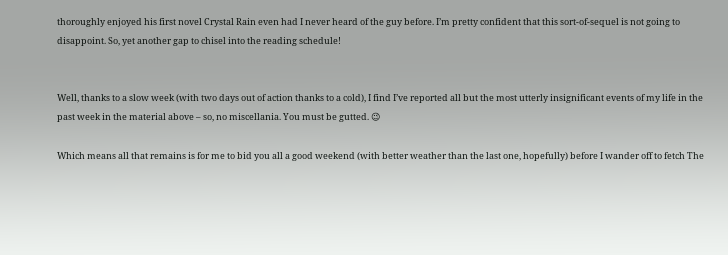thoroughly enjoyed his first novel Crystal Rain even had I never heard of the guy before. I’m pretty confident that this sort-of-sequel is not going to disappoint. So, yet another gap to chisel into the reading schedule!


Well, thanks to a slow week (with two days out of action thanks to a cold), I find I’ve reported all but the most utterly insignificant events of my life in the past week in the material above – so, no miscellania. You must be gutted. 😉

Which means all that remains is for me to bid you all a good weekend (with better weather than the last one, hopefully) before I wander off to fetch The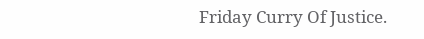Friday Curry Of Justice.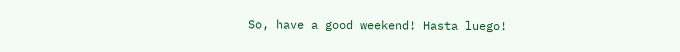So, have a good weekend! Hasta luego!